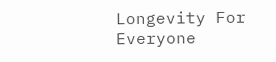Longevity For Everyone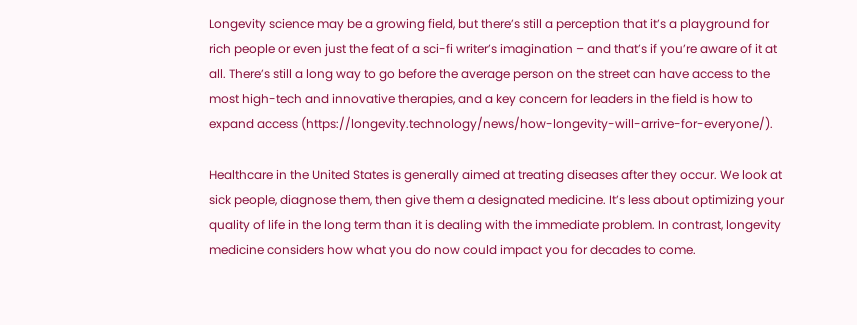Longevity science may be a growing field, but there’s still a perception that it’s a playground for rich people or even just the feat of a sci-fi writer’s imagination – and that’s if you’re aware of it at all. There’s still a long way to go before the average person on the street can have access to the most high-tech and innovative therapies, and a key concern for leaders in the field is how to expand access (https://longevity.technology/news/how-longevity-will-arrive-for-everyone/).

Healthcare in the United States is generally aimed at treating diseases after they occur. We look at sick people, diagnose them, then give them a designated medicine. It’s less about optimizing your quality of life in the long term than it is dealing with the immediate problem. In contrast, longevity medicine considers how what you do now could impact you for decades to come.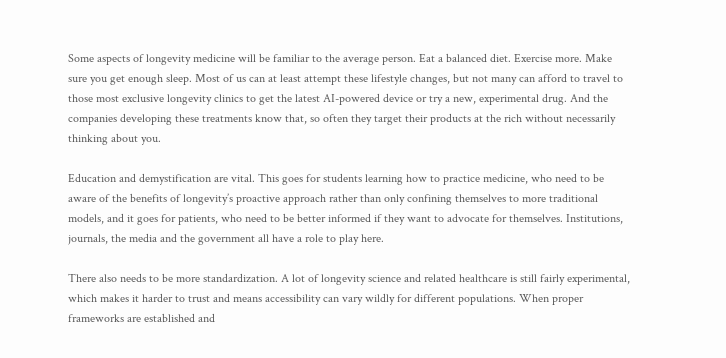Some aspects of longevity medicine will be familiar to the average person. Eat a balanced diet. Exercise more. Make sure you get enough sleep. Most of us can at least attempt these lifestyle changes, but not many can afford to travel to those most exclusive longevity clinics to get the latest AI-powered device or try a new, experimental drug. And the companies developing these treatments know that, so often they target their products at the rich without necessarily thinking about you.

Education and demystification are vital. This goes for students learning how to practice medicine, who need to be aware of the benefits of longevity’s proactive approach rather than only confining themselves to more traditional models, and it goes for patients, who need to be better informed if they want to advocate for themselves. Institutions, journals, the media and the government all have a role to play here.

There also needs to be more standardization. A lot of longevity science and related healthcare is still fairly experimental, which makes it harder to trust and means accessibility can vary wildly for different populations. When proper frameworks are established and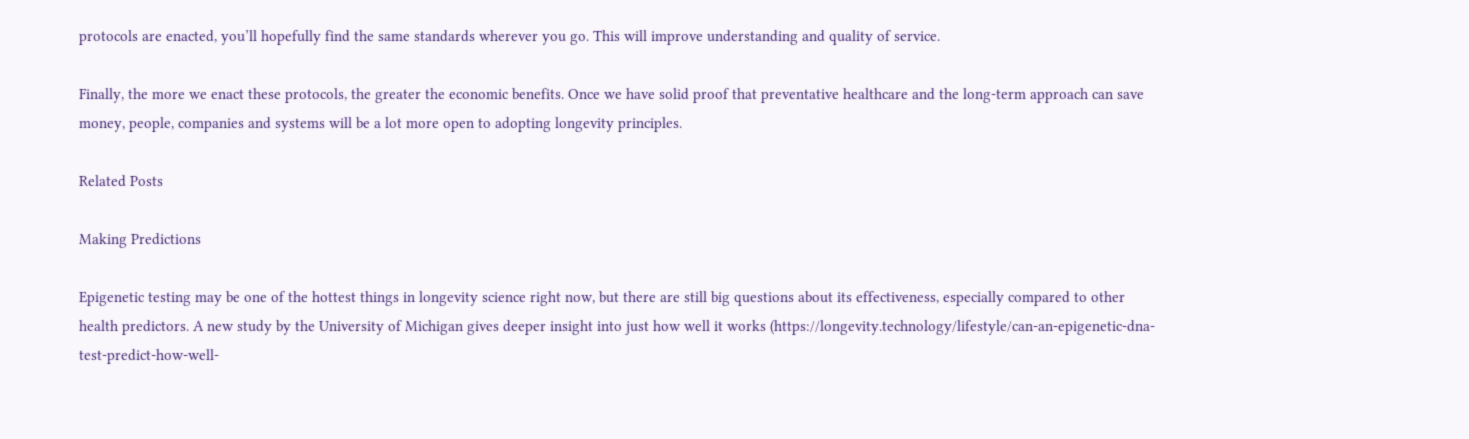protocols are enacted, you’ll hopefully find the same standards wherever you go. This will improve understanding and quality of service.

Finally, the more we enact these protocols, the greater the economic benefits. Once we have solid proof that preventative healthcare and the long-term approach can save money, people, companies and systems will be a lot more open to adopting longevity principles.

Related Posts

Making Predictions

Epigenetic testing may be one of the hottest things in longevity science right now, but there are still big questions about its effectiveness, especially compared to other health predictors. A new study by the University of Michigan gives deeper insight into just how well it works (https://longevity.technology/lifestyle/can-an-epigenetic-dna-test-predict-how-well-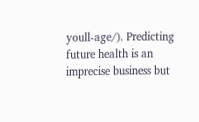youll-age/). Predicting future health is an imprecise business but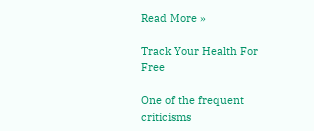Read More »

Track Your Health For Free

One of the frequent criticisms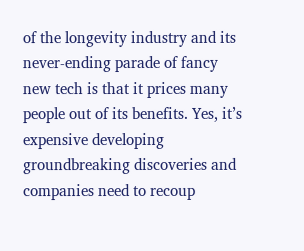of the longevity industry and its never-ending parade of fancy new tech is that it prices many people out of its benefits. Yes, it’s expensive developing groundbreaking discoveries and companies need to recoup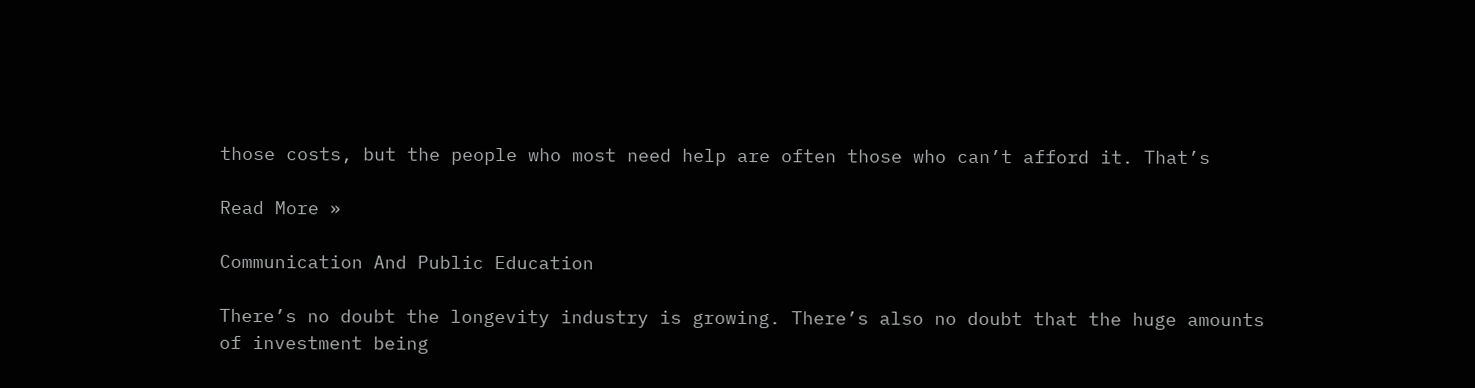those costs, but the people who most need help are often those who can’t afford it. That’s

Read More »

Communication And Public Education

There’s no doubt the longevity industry is growing. There’s also no doubt that the huge amounts of investment being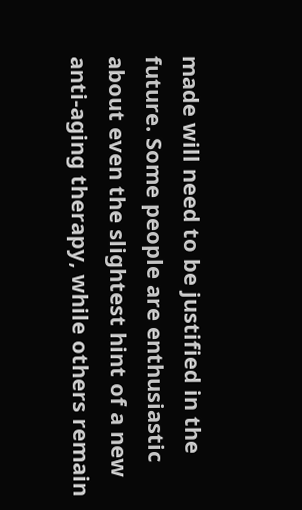made will need to be justified in the future. Some people are enthusiastic about even the slightest hint of a new anti-aging therapy, while others remain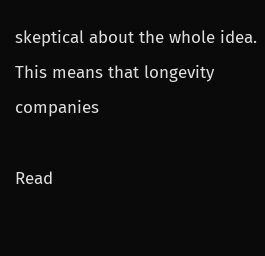skeptical about the whole idea. This means that longevity companies

Read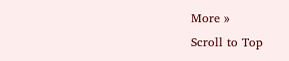More »
Scroll to Top